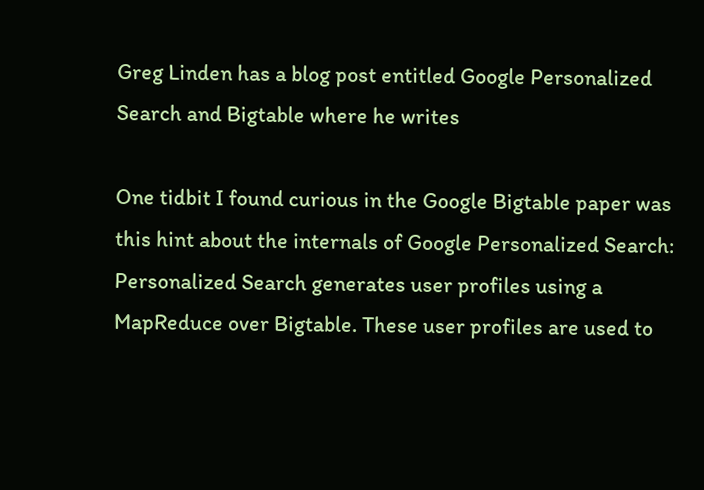Greg Linden has a blog post entitled Google Personalized Search and Bigtable where he writes

One tidbit I found curious in the Google Bigtable paper was this hint about the internals of Google Personalized Search:
Personalized Search generates user profiles using a MapReduce over Bigtable. These user profiles are used to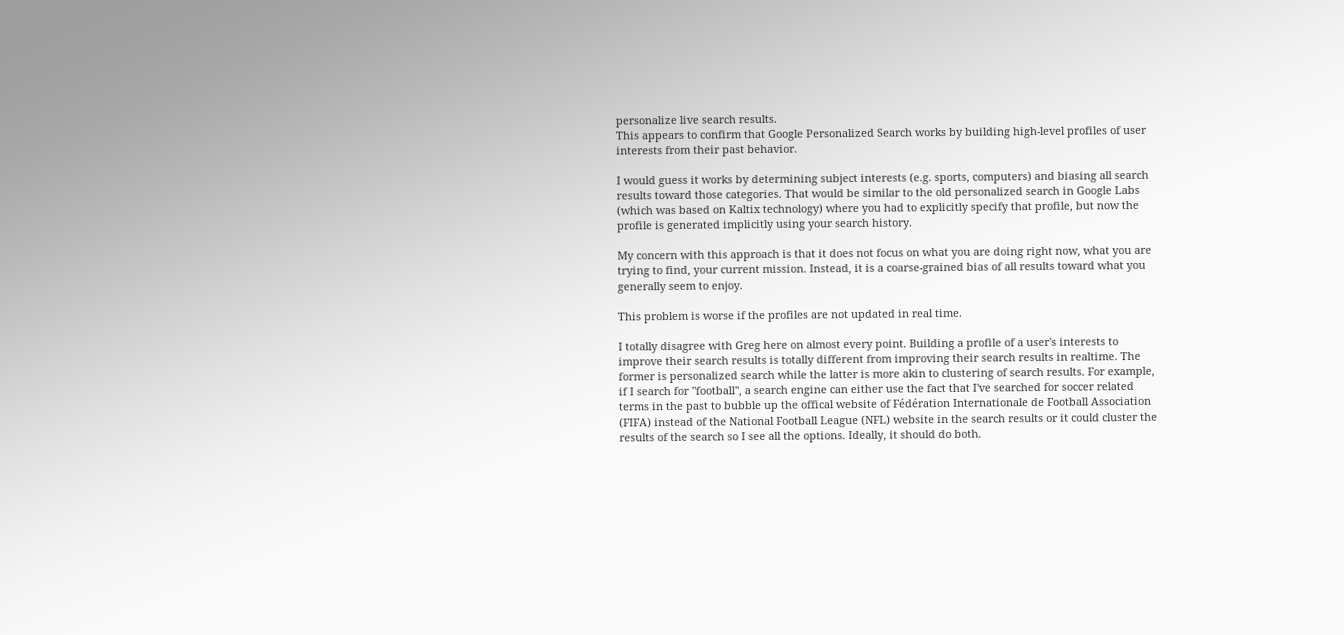personalize live search results.
This appears to confirm that Google Personalized Search works by building high-level profiles of user interests from their past behavior.

I would guess it works by determining subject interests (e.g. sports, computers) and biasing all search results toward those categories. That would be similar to the old personalized search in Google Labs (which was based on Kaltix technology) where you had to explicitly specify that profile, but now the profile is generated implicitly using your search history.

My concern with this approach is that it does not focus on what you are doing right now, what you are trying to find, your current mission. Instead, it is a coarse-grained bias of all results toward what you generally seem to enjoy.

This problem is worse if the profiles are not updated in real time.

I totally disagree with Greg here on almost every point. Building a profile of a user's interests to improve their search results is totally different from improving their search results in realtime. The former is personalized search while the latter is more akin to clustering of search results. For example, if I search for "football", a search engine can either use the fact that I've searched for soccer related terms in the past to bubble up the offical website of Fédération Internationale de Football Association (FIFA) instead of the National Football League (NFL) website in the search results or it could cluster the results of the search so I see all the options. Ideally, it should do both.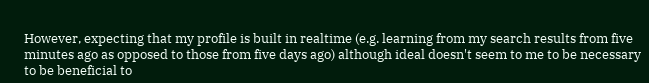However, expecting that my profile is built in realtime (e.g. learning from my search results from five minutes ago as opposed to those from five days ago) although ideal doesn't seem to me to be necessary to be beneficial to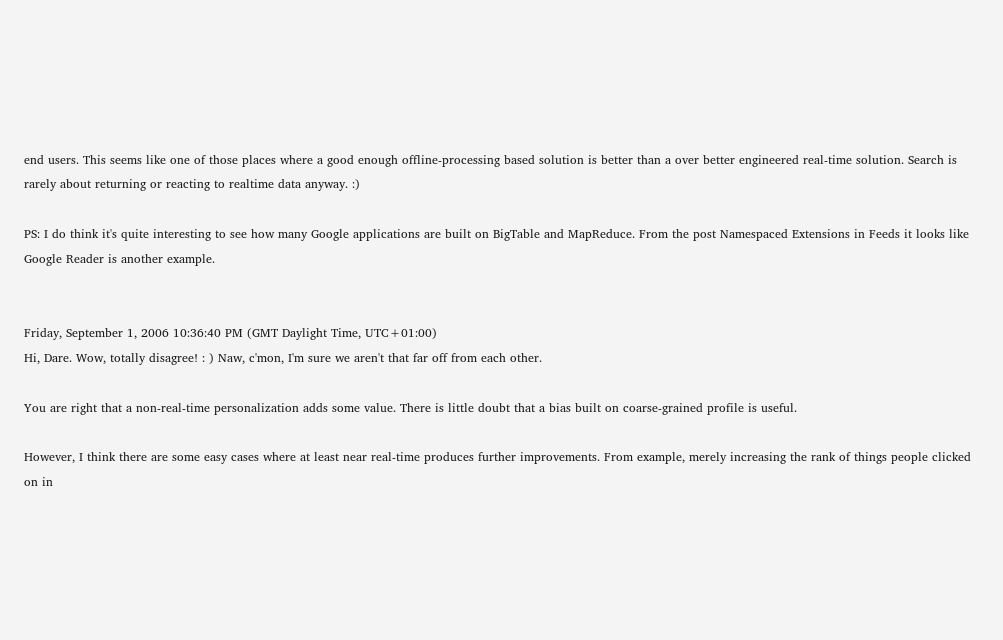end users. This seems like one of those places where a good enough offline-processing based solution is better than a over better engineered real-time solution. Search is rarely about returning or reacting to realtime data anyway. :)

PS: I do think it's quite interesting to see how many Google applications are built on BigTable and MapReduce. From the post Namespaced Extensions in Feeds it looks like Google Reader is another example.


Friday, September 1, 2006 10:36:40 PM (GMT Daylight Time, UTC+01:00)
Hi, Dare. Wow, totally disagree! : ) Naw, c'mon, I'm sure we aren't that far off from each other.

You are right that a non-real-time personalization adds some value. There is little doubt that a bias built on coarse-grained profile is useful.

However, I think there are some easy cases where at least near real-time produces further improvements. From example, merely increasing the rank of things people clicked on in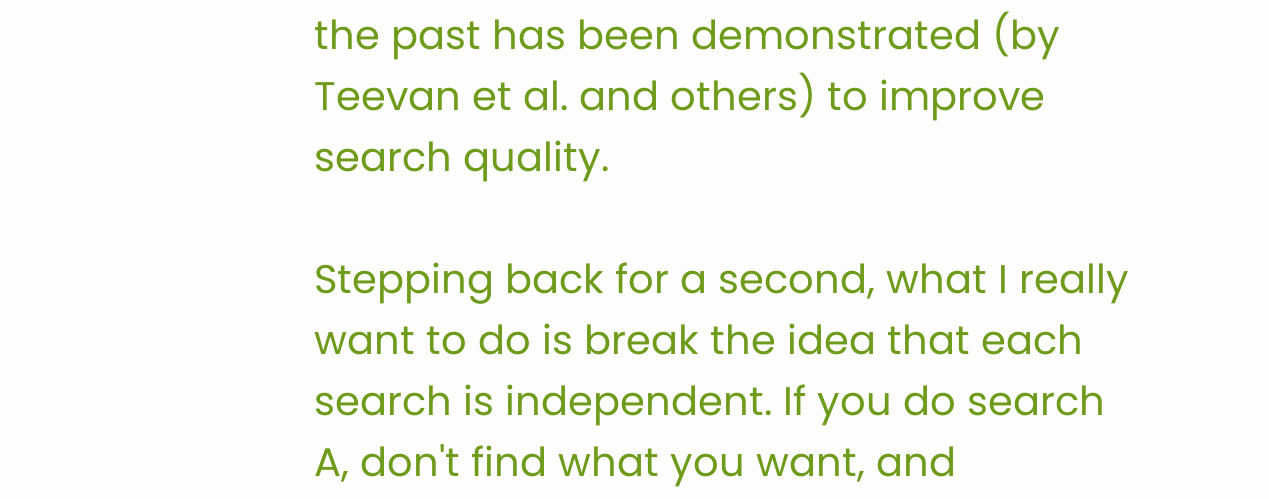the past has been demonstrated (by Teevan et al. and others) to improve search quality.

Stepping back for a second, what I really want to do is break the idea that each search is independent. If you do search A, don't find what you want, and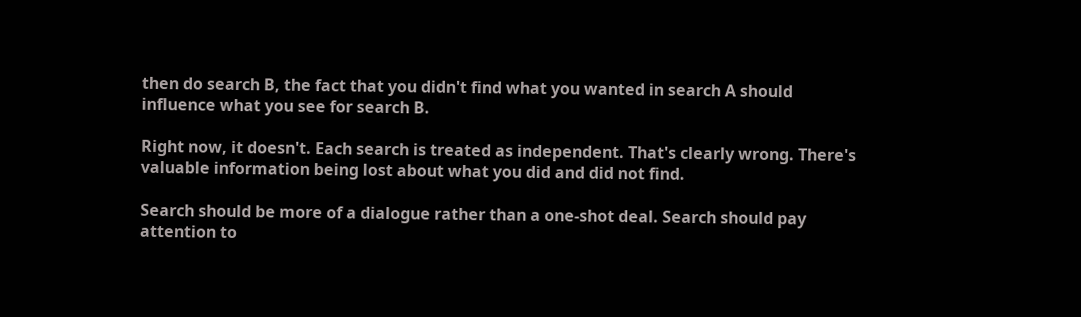then do search B, the fact that you didn't find what you wanted in search A should influence what you see for search B.

Right now, it doesn't. Each search is treated as independent. That's clearly wrong. There's valuable information being lost about what you did and did not find.

Search should be more of a dialogue rather than a one-shot deal. Search should pay attention to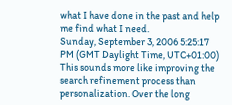what I have done in the past and help me find what I need.
Sunday, September 3, 2006 5:25:17 PM (GMT Daylight Time, UTC+01:00)
This sounds more like improving the search refinement process than personalization. Over the long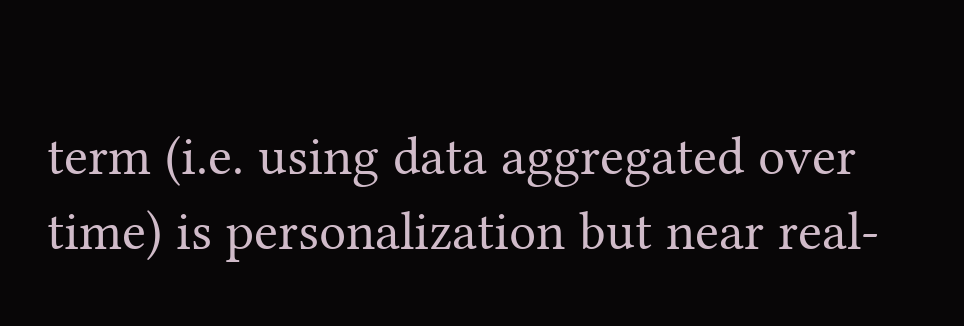term (i.e. using data aggregated over time) is personalization but near real-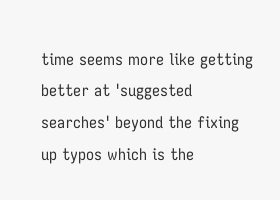time seems more like getting better at 'suggested searches' beyond the fixing up typos which is the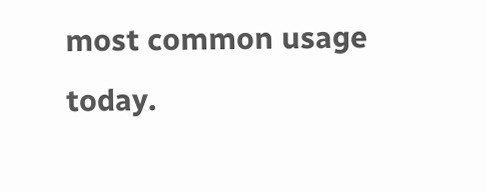most common usage today.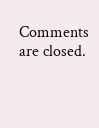Comments are closed.